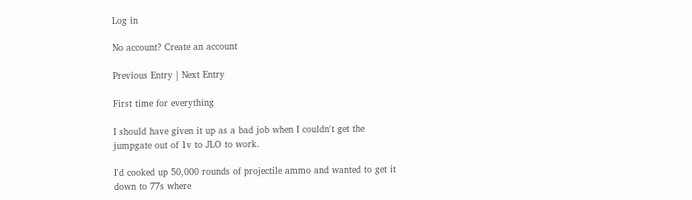Log in

No account? Create an account

Previous Entry | Next Entry

First time for everything

I should have given it up as a bad job when I couldn't get the jumpgate out of 1v to JLO to work.

I'd cooked up 50,000 rounds of projectile ammo and wanted to get it down to 77s where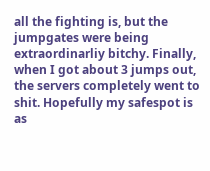all the fighting is, but the jumpgates were being extraordinarliy bitchy. Finally, when I got about 3 jumps out, the servers completely went to shit. Hopefully my safespot is as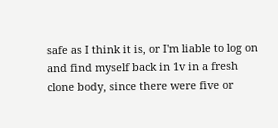safe as I think it is, or I'm liable to log on and find myself back in 1v in a fresh clone body, since there were five or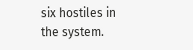six hostiles in the system.